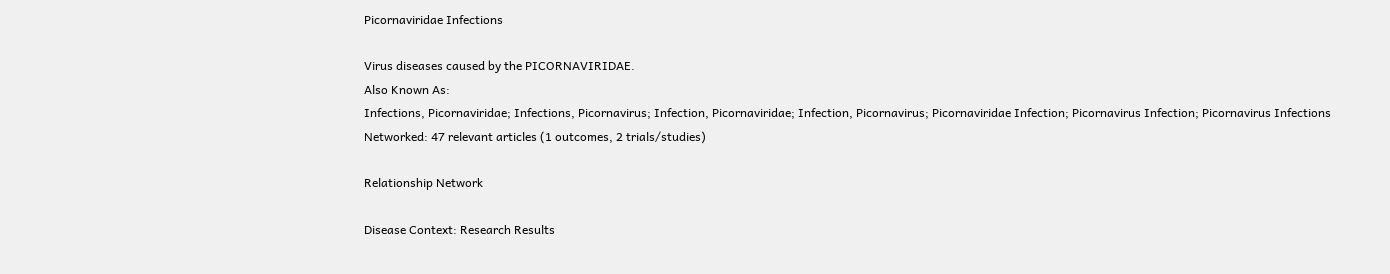Picornaviridae Infections

Virus diseases caused by the PICORNAVIRIDAE.
Also Known As:
Infections, Picornaviridae; Infections, Picornavirus; Infection, Picornaviridae; Infection, Picornavirus; Picornaviridae Infection; Picornavirus Infection; Picornavirus Infections
Networked: 47 relevant articles (1 outcomes, 2 trials/studies)

Relationship Network

Disease Context: Research Results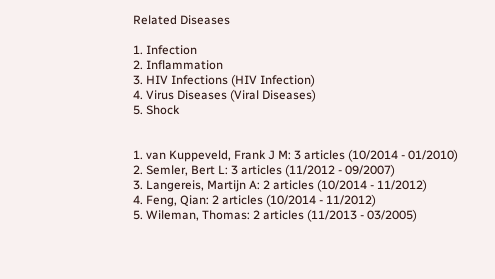Related Diseases

1. Infection
2. Inflammation
3. HIV Infections (HIV Infection)
4. Virus Diseases (Viral Diseases)
5. Shock


1. van Kuppeveld, Frank J M: 3 articles (10/2014 - 01/2010)
2. Semler, Bert L: 3 articles (11/2012 - 09/2007)
3. Langereis, Martijn A: 2 articles (10/2014 - 11/2012)
4. Feng, Qian: 2 articles (10/2014 - 11/2012)
5. Wileman, Thomas: 2 articles (11/2013 - 03/2005)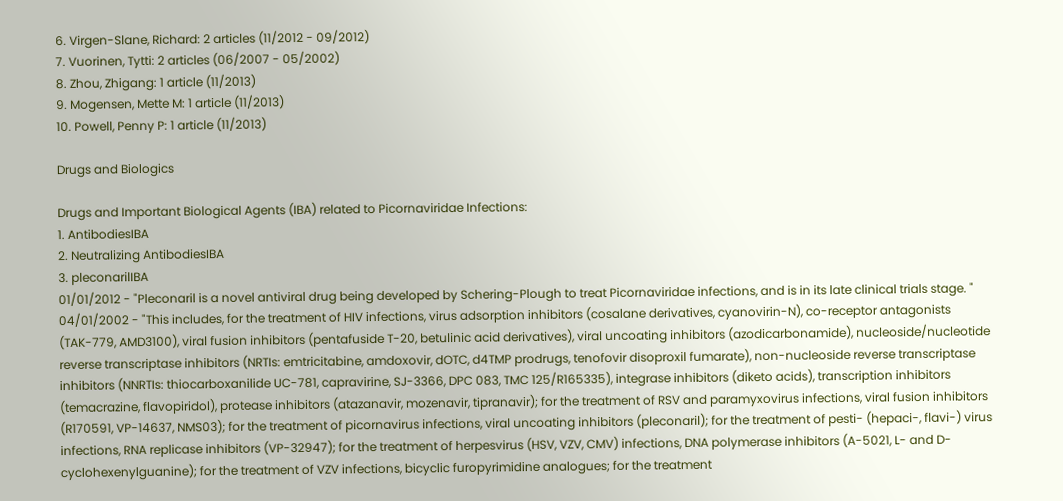6. Virgen-Slane, Richard: 2 articles (11/2012 - 09/2012)
7. Vuorinen, Tytti: 2 articles (06/2007 - 05/2002)
8. Zhou, Zhigang: 1 article (11/2013)
9. Mogensen, Mette M: 1 article (11/2013)
10. Powell, Penny P: 1 article (11/2013)

Drugs and Biologics

Drugs and Important Biological Agents (IBA) related to Picornaviridae Infections:
1. AntibodiesIBA
2. Neutralizing AntibodiesIBA
3. pleconarilIBA
01/01/2012 - "Pleconaril is a novel antiviral drug being developed by Schering-Plough to treat Picornaviridae infections, and is in its late clinical trials stage. "
04/01/2002 - "This includes, for the treatment of HIV infections, virus adsorption inhibitors (cosalane derivatives, cyanovirin-N), co-receptor antagonists (TAK-779, AMD3100), viral fusion inhibitors (pentafuside T-20, betulinic acid derivatives), viral uncoating inhibitors (azodicarbonamide), nucleoside/nucleotide reverse transcriptase inhibitors (NRTIs: emtricitabine, amdoxovir, dOTC, d4TMP prodrugs, tenofovir disoproxil fumarate), non-nucleoside reverse transcriptase inhibitors (NNRTIs: thiocarboxanilide UC-781, capravirine, SJ-3366, DPC 083, TMC 125/R165335), integrase inhibitors (diketo acids), transcription inhibitors (temacrazine, flavopiridol), protease inhibitors (atazanavir, mozenavir, tipranavir); for the treatment of RSV and paramyxovirus infections, viral fusion inhibitors (R170591, VP-14637, NMS03); for the treatment of picornavirus infections, viral uncoating inhibitors (pleconaril); for the treatment of pesti- (hepaci-, flavi-) virus infections, RNA replicase inhibitors (VP-32947); for the treatment of herpesvirus (HSV, VZV, CMV) infections, DNA polymerase inhibitors (A-5021, L- and D-cyclohexenylguanine); for the treatment of VZV infections, bicyclic furopyrimidine analogues; for the treatment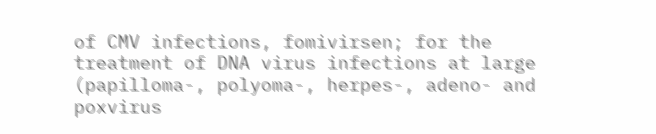of CMV infections, fomivirsen; for the treatment of DNA virus infections at large (papilloma-, polyoma-, herpes-, adeno- and poxvirus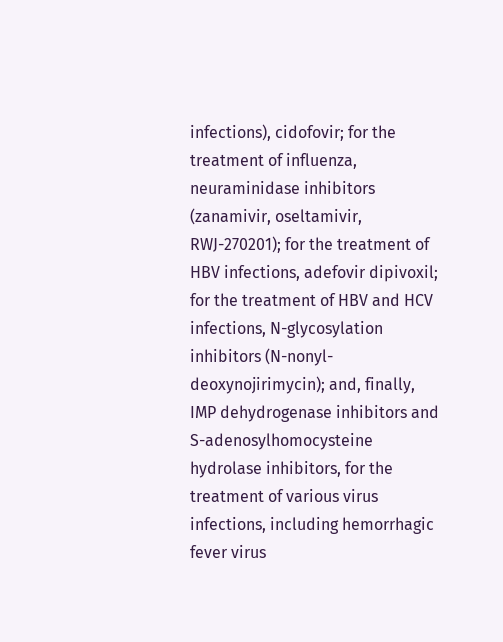infections), cidofovir; for the treatment of influenza, neuraminidase inhibitors (zanamivir, oseltamivir, RWJ-270201); for the treatment of HBV infections, adefovir dipivoxil; for the treatment of HBV and HCV infections, N-glycosylation inhibitors (N-nonyl-deoxynojirimycin); and, finally, IMP dehydrogenase inhibitors and S-adenosylhomocysteine hydrolase inhibitors, for the treatment of various virus infections, including hemorrhagic fever virus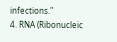infections."
4. RNA (Ribonucleic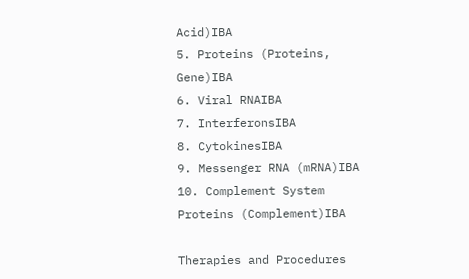Acid)IBA
5. Proteins (Proteins, Gene)IBA
6. Viral RNAIBA
7. InterferonsIBA
8. CytokinesIBA
9. Messenger RNA (mRNA)IBA
10. Complement System Proteins (Complement)IBA

Therapies and Procedures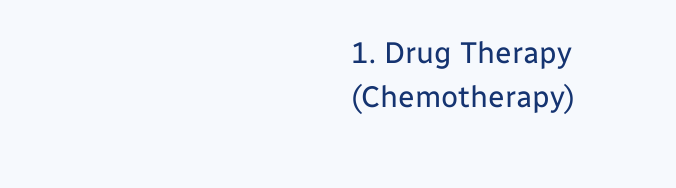1. Drug Therapy (Chemotherapy)